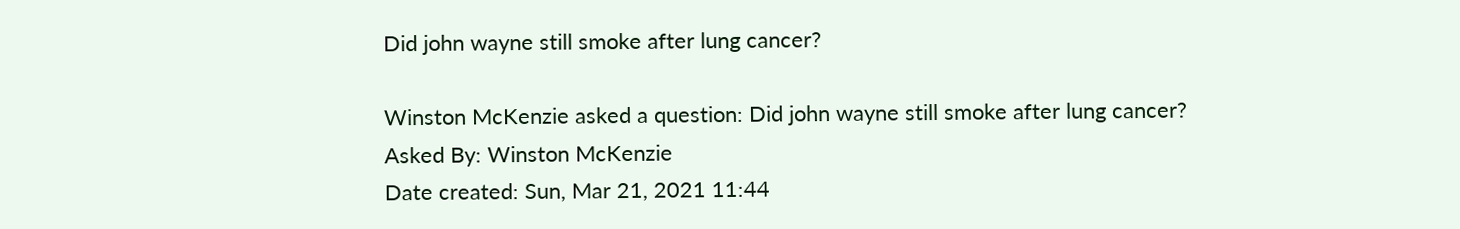Did john wayne still smoke after lung cancer?

Winston McKenzie asked a question: Did john wayne still smoke after lung cancer?
Asked By: Winston McKenzie
Date created: Sun, Mar 21, 2021 11:44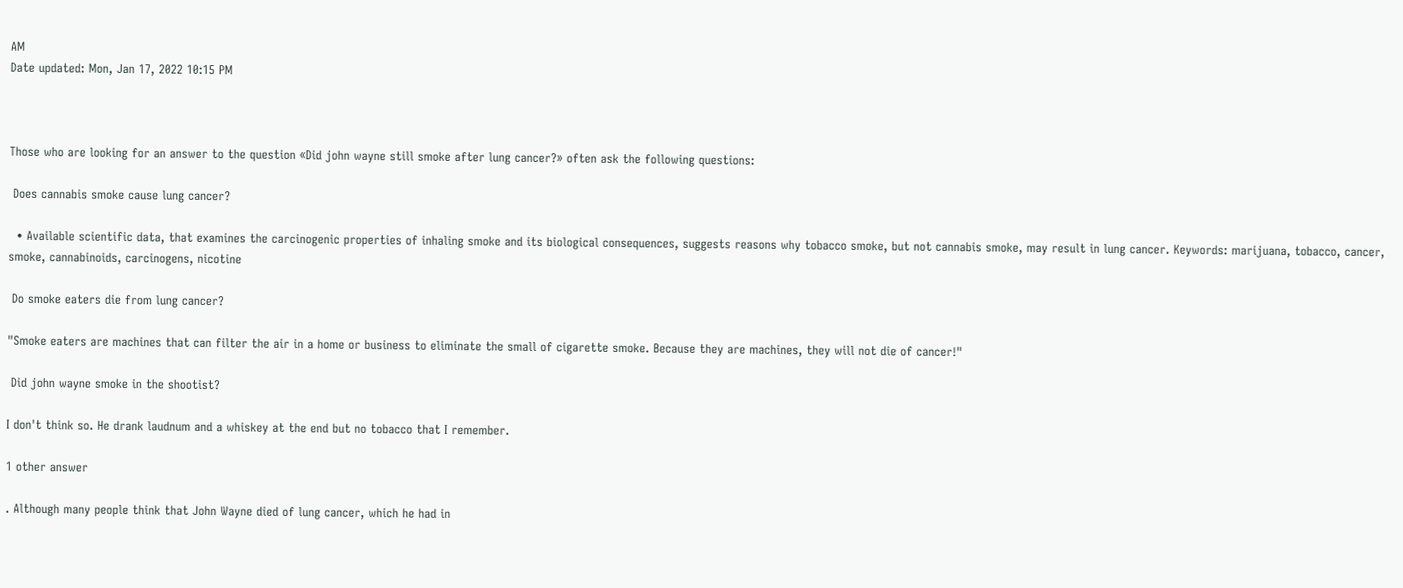AM
Date updated: Mon, Jan 17, 2022 10:15 PM



Those who are looking for an answer to the question «Did john wayne still smoke after lung cancer?» often ask the following questions:

 Does cannabis smoke cause lung cancer?

  • Available scientific data, that examines the carcinogenic properties of inhaling smoke and its biological consequences, suggests reasons why tobacco smoke, but not cannabis smoke, may result in lung cancer. Keywords: marijuana, tobacco, cancer, smoke, cannabinoids, carcinogens, nicotine

 Do smoke eaters die from lung cancer?

"Smoke eaters are machines that can filter the air in a home or business to eliminate the small of cigarette smoke. Because they are machines, they will not die of cancer!"

 Did john wayne smoke in the shootist?

I don't think so. He drank laudnum and a whiskey at the end but no tobacco that I remember.

1 other answer

. Although many people think that John Wayne died of lung cancer, which he had in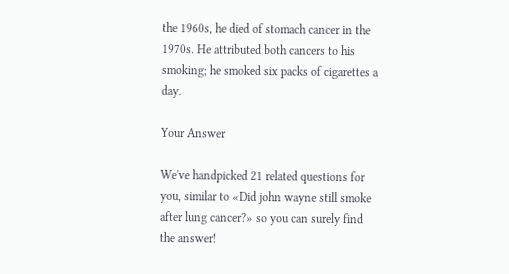the 1960s, he died of stomach cancer in the 1970s. He attributed both cancers to his smoking; he smoked six packs of cigarettes a day.

Your Answer

We've handpicked 21 related questions for you, similar to «Did john wayne still smoke after lung cancer?» so you can surely find the answer!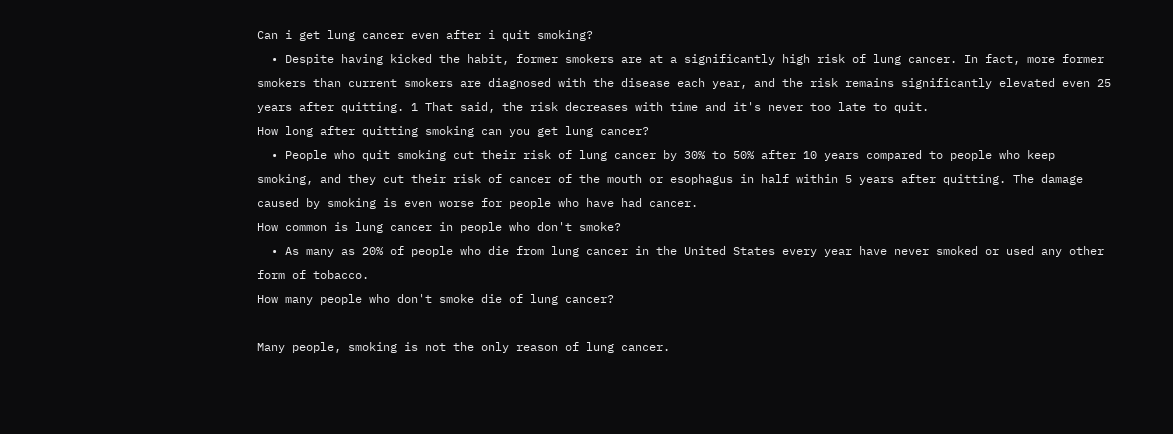Can i get lung cancer even after i quit smoking?
  • Despite having kicked the habit, former smokers are at a significantly high risk of lung cancer. In fact, more former smokers than current smokers are diagnosed with the disease each year, and the risk remains significantly elevated even 25 years after quitting. 1 That said, the risk decreases with time and it's never too late to quit.
How long after quitting smoking can you get lung cancer?
  • People who quit smoking cut their risk of lung cancer by 30% to 50% after 10 years compared to people who keep smoking, and they cut their risk of cancer of the mouth or esophagus in half within 5 years after quitting. The damage caused by smoking is even worse for people who have had cancer.
How common is lung cancer in people who don't smoke?
  • As many as 20% of people who die from lung cancer in the United States every year have never smoked or used any other form of tobacco.
How many people who don't smoke die of lung cancer?

Many people, smoking is not the only reason of lung cancer.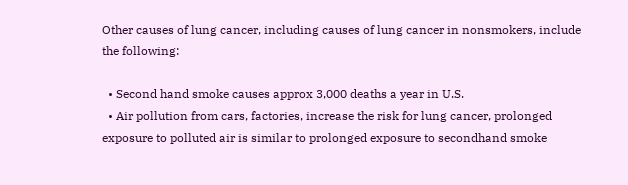Other causes of lung cancer, including causes of lung cancer in nonsmokers, include the following:

  • Second hand smoke causes approx 3,000 deaths a year in U.S.
  • Air pollution from cars, factories, increase the risk for lung cancer, prolonged exposure to polluted air is similar to prolonged exposure to secondhand smoke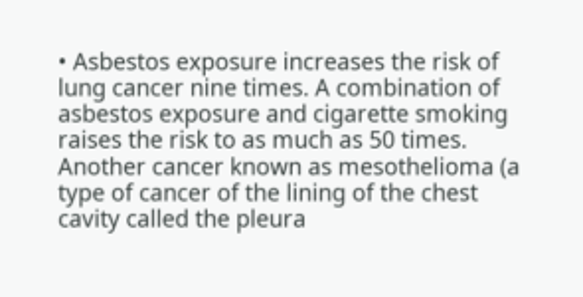• Asbestos exposure increases the risk of lung cancer nine times. A combination of asbestos exposure and cigarette smoking raises the risk to as much as 50 times. Another cancer known as mesothelioma (a type of cancer of the lining of the chest cavity called the pleura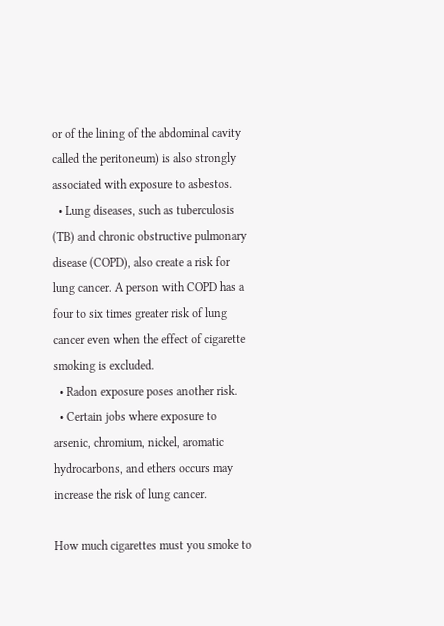or of the lining of the abdominal cavity called the peritoneum) is also strongly associated with exposure to asbestos.
  • Lung diseases, such as tuberculosis (TB) and chronic obstructive pulmonary disease (COPD), also create a risk for lung cancer. A person with COPD has a four to six times greater risk of lung cancer even when the effect of cigarette smoking is excluded.
  • Radon exposure poses another risk.
  • Certain jobs where exposure to arsenic, chromium, nickel, aromatic hydrocarbons, and ethers occurs may increase the risk of lung cancer.

How much cigarettes must you smoke to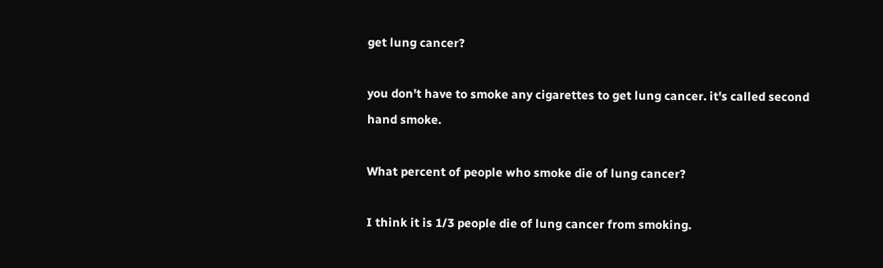get lung cancer?

you don't have to smoke any cigarettes to get lung cancer. it's called second hand smoke.

What percent of people who smoke die of lung cancer?

I think it is 1/3 people die of lung cancer from smoking.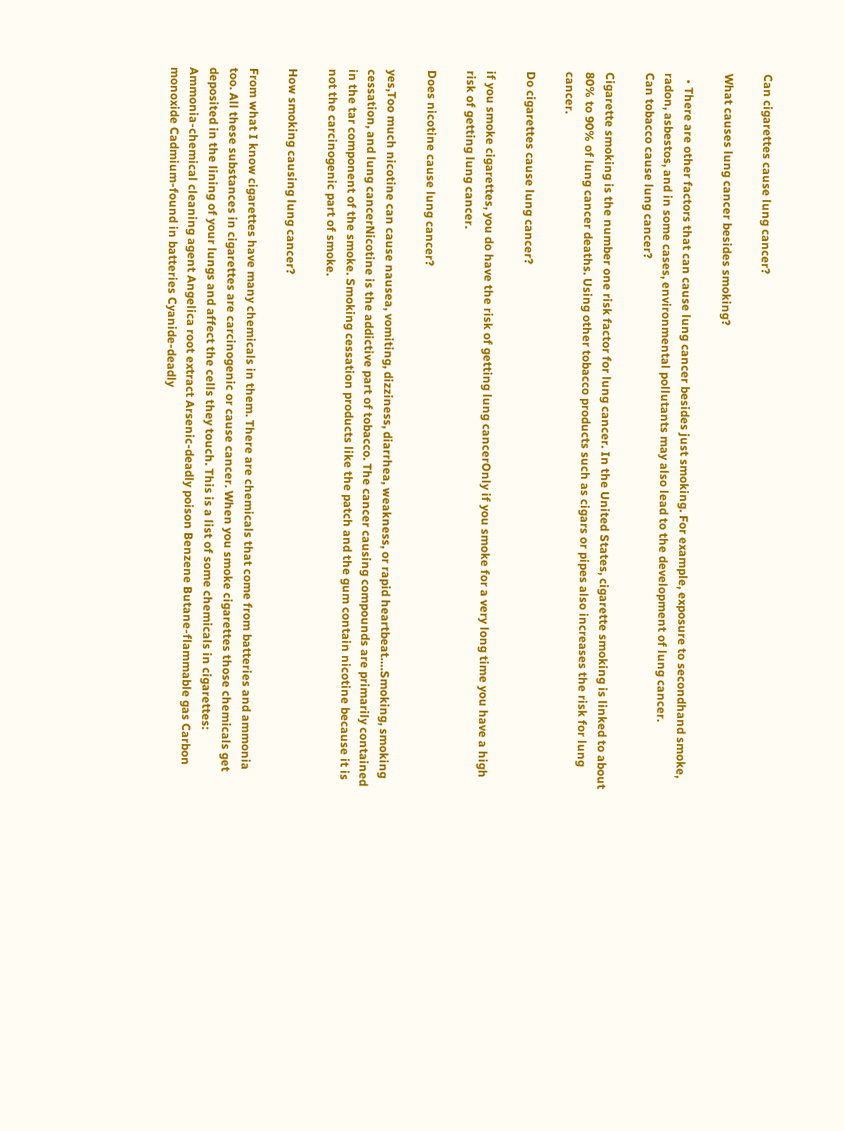Can cigarettes cause lung cancer?

What causes lung cancer besides smoking?

  • There are other factors that can cause lung cancer besides just smoking. For example, exposure to secondhand smoke, radon, asbestos, and in some cases, environmental pollutants may also lead to the development of lung cancer.
Can tobacco cause lung cancer?

Cigarette smoking is the number one risk factor for lung cancer. In the United States, cigarette smoking is linked to about 80% to 90% of lung cancer deaths. Using other tobacco products such as cigars or pipes also increases the risk for lung cancer.

Do cigarettes cause lung cancer?

if you smoke cigarettes, you do have the risk of getting lung cancerOnly if you smoke for a very long time you have a high risk of getting lung cancer.

Does nicotine cause lung cancer?

yes,Too much nicotine can cause nausea, vomiting, dizziness, diarrhea, weakness, or rapid heartbeat….Smoking, smoking cessation, and lung cancerNicotine is the addictive part of tobacco. The cancer causing compounds are primarily contained in the tar component of the smoke. Smoking cessation products like the patch and the gum contain nicotine because it is not the carcinogenic part of smoke.

How smoking causing lung cancer?

From what I know cigarettes have many chemicals in them. There are chemicals that come from batteries and ammonia too. All these substances in cigarettes are carcinogenic or cause cancer. When you smoke cigarettes those chemicals get deposited in the lining of your lungs and affect the cells they touch. This is a list of some chemicals in cigarettes: Ammonia-chemical cleaning agent Angelica root extract Arsenic-deadly poison Benzene Butane-flammable gas Carbon monoxide Cadmium-found in batteries Cyanide-deadly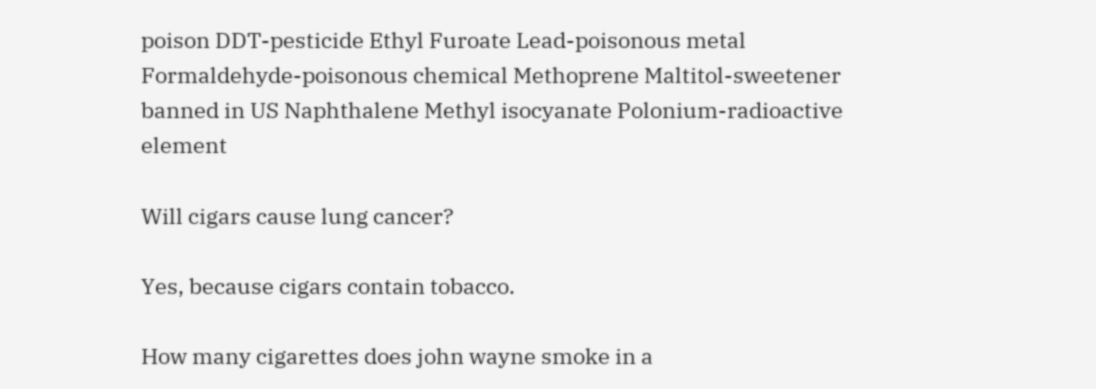poison DDT-pesticide Ethyl Furoate Lead-poisonous metal Formaldehyde-poisonous chemical Methoprene Maltitol-sweetener banned in US Naphthalene Methyl isocyanate Polonium-radioactive element

Will cigars cause lung cancer?

Yes, because cigars contain tobacco.

How many cigarettes does john wayne smoke in a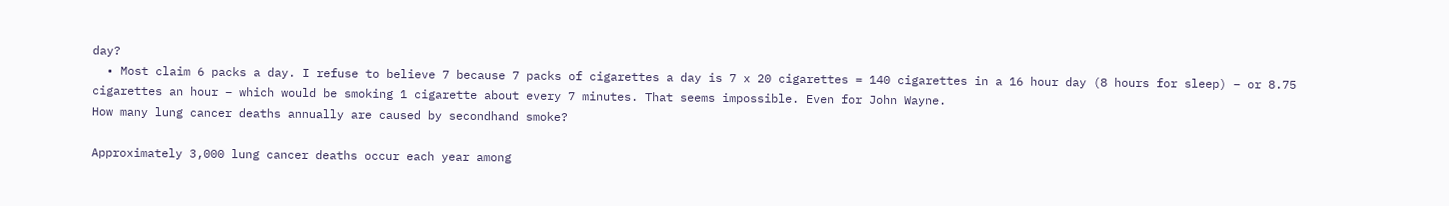day?
  • Most claim 6 packs a day. I refuse to believe 7 because 7 packs of cigarettes a day is 7 x 20 cigarettes = 140 cigarettes in a 16 hour day (8 hours for sleep) – or 8.75 cigarettes an hour – which would be smoking 1 cigarette about every 7 minutes. That seems impossible. Even for John Wayne.
How many lung cancer deaths annually are caused by secondhand smoke?

Approximately 3,000 lung cancer deaths occur each year among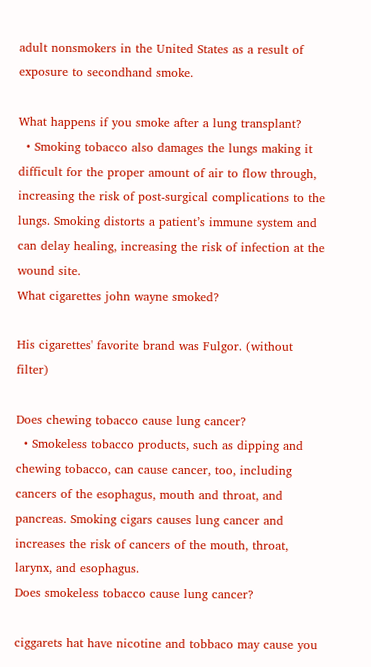adult nonsmokers in the United States as a result of exposure to secondhand smoke.

What happens if you smoke after a lung transplant?
  • Smoking tobacco also damages the lungs making it difficult for the proper amount of air to flow through, increasing the risk of post-surgical complications to the lungs. Smoking distorts a patient’s immune system and can delay healing, increasing the risk of infection at the wound site.
What cigarettes john wayne smoked?

His cigarettes' favorite brand was Fulgor. (without filter)

Does chewing tobacco cause lung cancer?
  • Smokeless tobacco products, such as dipping and chewing tobacco, can cause cancer, too, including cancers of the esophagus, mouth and throat, and pancreas. Smoking cigars causes lung cancer and increases the risk of cancers of the mouth, throat, larynx, and esophagus.
Does smokeless tobacco cause lung cancer?

ciggarets hat have nicotine and tobbaco may cause you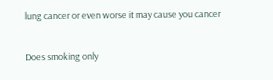lung cancer or even worse it may cause you cancer

Does smoking only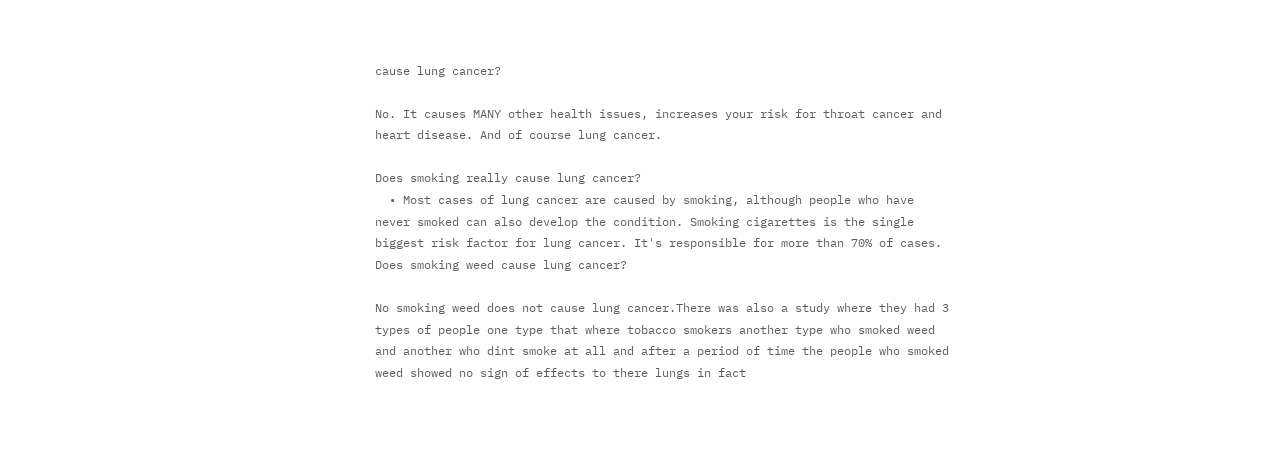cause lung cancer?

No. It causes MANY other health issues, increases your risk for throat cancer and heart disease. And of course lung cancer.

Does smoking really cause lung cancer?
  • Most cases of lung cancer are caused by smoking, although people who have never smoked can also develop the condition. Smoking cigarettes is the single biggest risk factor for lung cancer. It's responsible for more than 70% of cases.
Does smoking weed cause lung cancer?

No smoking weed does not cause lung cancer.There was also a study where they had 3 types of people one type that where tobacco smokers another type who smoked weed and another who dint smoke at all and after a period of time the people who smoked weed showed no sign of effects to there lungs in fact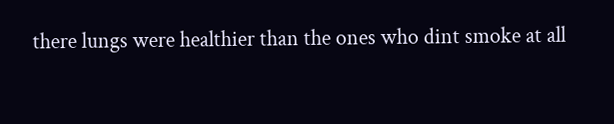there lungs were healthier than the ones who dint smoke at all